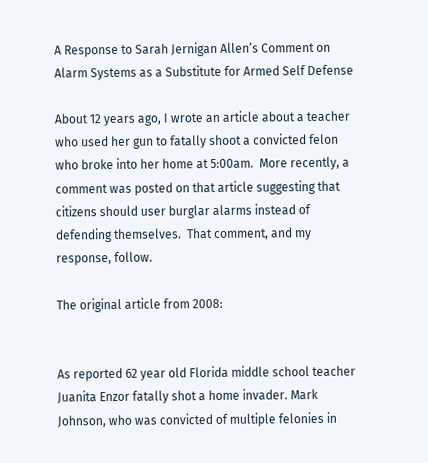A Response to Sarah Jernigan Allen’s Comment on Alarm Systems as a Substitute for Armed Self Defense

About 12 years ago, I wrote an article about a teacher who used her gun to fatally shoot a convicted felon who broke into her home at 5:00am.  More recently, a comment was posted on that article suggesting that citizens should user burglar alarms instead of defending themselves.  That comment, and my response, follow.

The original article from 2008:


As reported 62 year old Florida middle school teacher Juanita Enzor fatally shot a home invader. Mark Johnson, who was convicted of multiple felonies in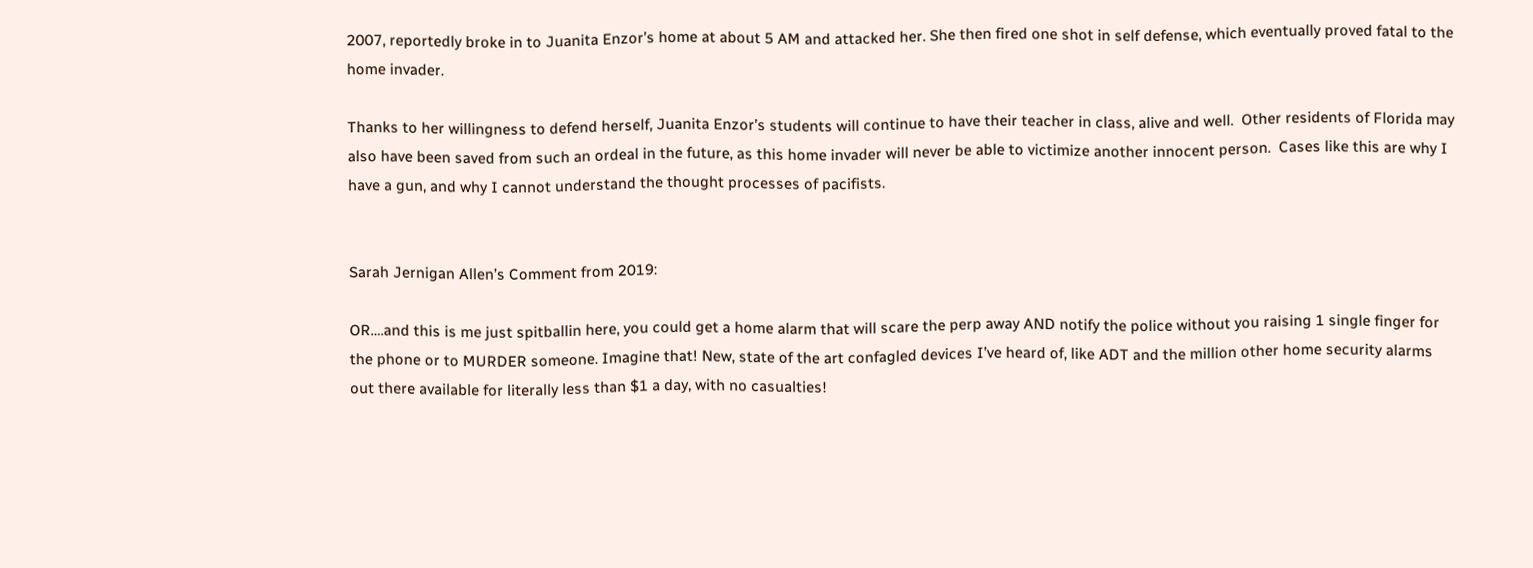2007, reportedly broke in to Juanita Enzor’s home at about 5 AM and attacked her. She then fired one shot in self defense, which eventually proved fatal to the home invader.

Thanks to her willingness to defend herself, Juanita Enzor’s students will continue to have their teacher in class, alive and well.  Other residents of Florida may also have been saved from such an ordeal in the future, as this home invader will never be able to victimize another innocent person.  Cases like this are why I have a gun, and why I cannot understand the thought processes of pacifists.


Sarah Jernigan Allen’s Comment from 2019:

OR….and this is me just spitballin here, you could get a home alarm that will scare the perp away AND notify the police without you raising 1 single finger for the phone or to MURDER someone. Imagine that! New, state of the art confagled devices I’ve heard of, like ADT and the million other home security alarms out there available for literally less than $1 a day, with no casualties!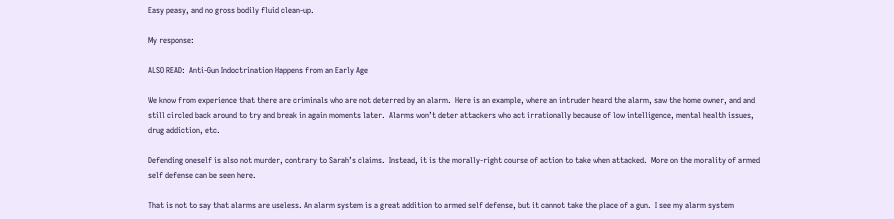Easy peasy, and no gross bodily fluid clean-up.

My response:

ALSO READ:  Anti-Gun Indoctrination Happens from an Early Age

We know from experience that there are criminals who are not deterred by an alarm.  Here is an example, where an intruder heard the alarm, saw the home owner, and and still circled back around to try and break in again moments later.  Alarms won’t deter attackers who act irrationally because of low intelligence, mental health issues, drug addiction, etc.

Defending oneself is also not murder, contrary to Sarah’s claims.  Instead, it is the morally-right course of action to take when attacked.  More on the morality of armed self defense can be seen here.

That is not to say that alarms are useless. An alarm system is a great addition to armed self defense, but it cannot take the place of a gun.  I see my alarm system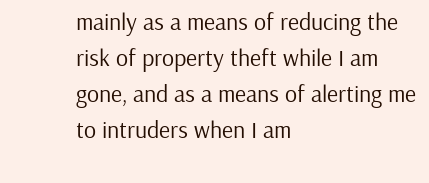mainly as a means of reducing the risk of property theft while I am gone, and as a means of alerting me to intruders when I am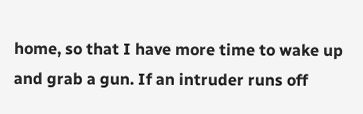home, so that I have more time to wake up and grab a gun. If an intruder runs off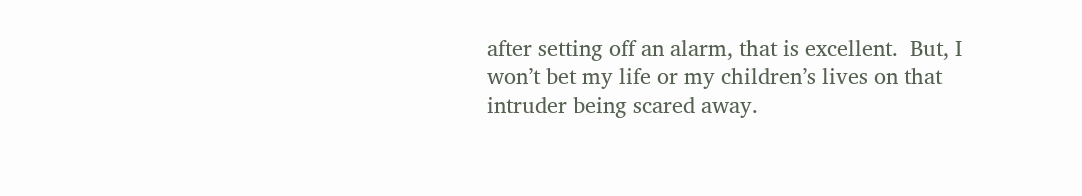after setting off an alarm, that is excellent.  But, I won’t bet my life or my children’s lives on that intruder being scared away.